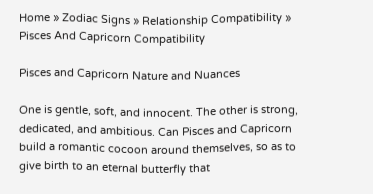Home » Zodiac Signs » Relationship Compatibility » Pisces And Capricorn Compatibility

Pisces and Capricorn Nature and Nuances

One is gentle, soft, and innocent. The other is strong, dedicated, and ambitious. Can Pisces and Capricorn build a romantic cocoon around themselves, so as to give birth to an eternal butterfly that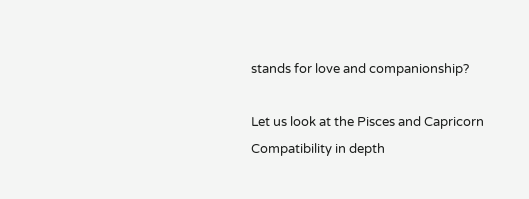stands for love and companionship?

Let us look at the Pisces and Capricorn Compatibility in depth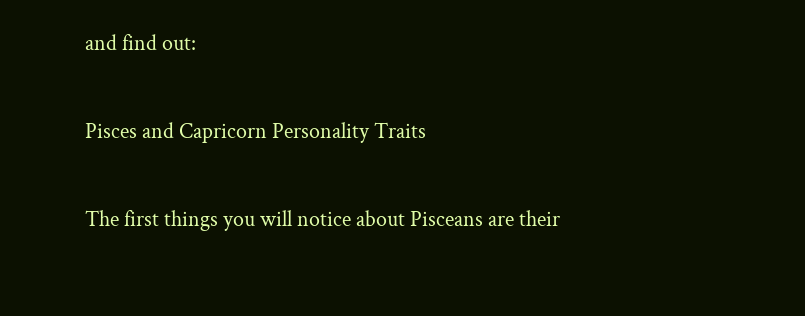and find out:

Pisces and Capricorn Personality Traits

The first things you will notice about Pisceans are their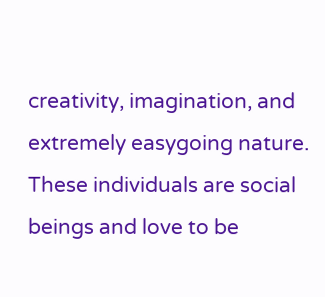creativity, imagination, and extremely easygoing nature. These individuals are social beings and love to be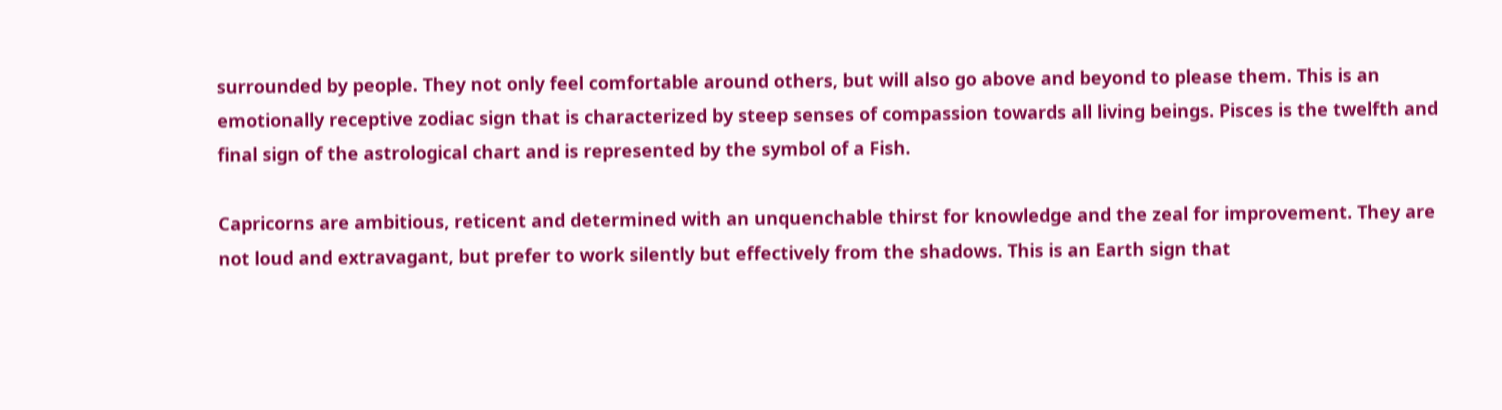surrounded by people. They not only feel comfortable around others, but will also go above and beyond to please them. This is an emotionally receptive zodiac sign that is characterized by steep senses of compassion towards all living beings. Pisces is the twelfth and final sign of the astrological chart and is represented by the symbol of a Fish.

Capricorns are ambitious, reticent and determined with an unquenchable thirst for knowledge and the zeal for improvement. They are not loud and extravagant, but prefer to work silently but effectively from the shadows. This is an Earth sign that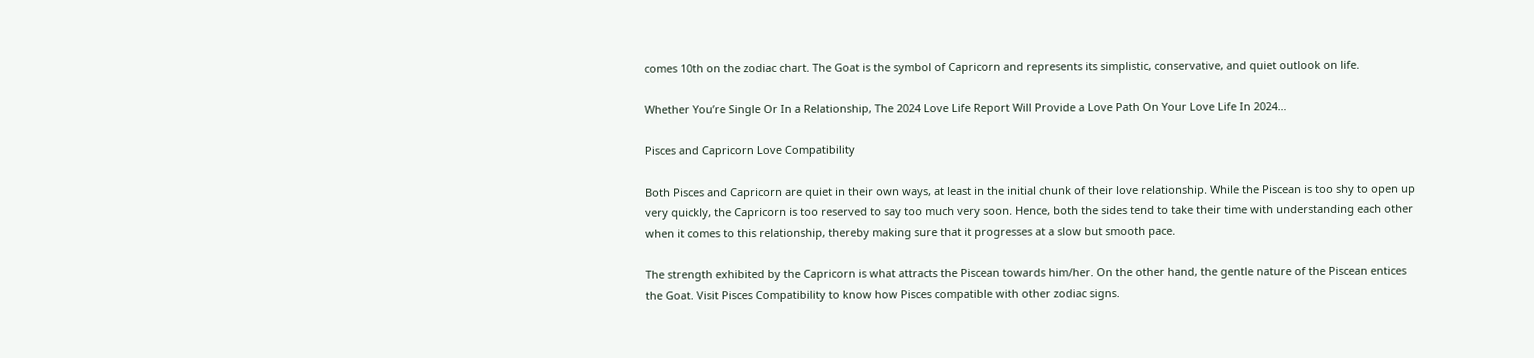comes 10th on the zodiac chart. The Goat is the symbol of Capricorn and represents its simplistic, conservative, and quiet outlook on life.

Whether You’re Single Or In a Relationship, The 2024 Love Life Report Will Provide a Love Path On Your Love Life In 2024…

Pisces and Capricorn Love Compatibility

Both Pisces and Capricorn are quiet in their own ways, at least in the initial chunk of their love relationship. While the Piscean is too shy to open up very quickly, the Capricorn is too reserved to say too much very soon. Hence, both the sides tend to take their time with understanding each other when it comes to this relationship, thereby making sure that it progresses at a slow but smooth pace.

The strength exhibited by the Capricorn is what attracts the Piscean towards him/her. On the other hand, the gentle nature of the Piscean entices the Goat. Visit Pisces Compatibility to know how Pisces compatible with other zodiac signs.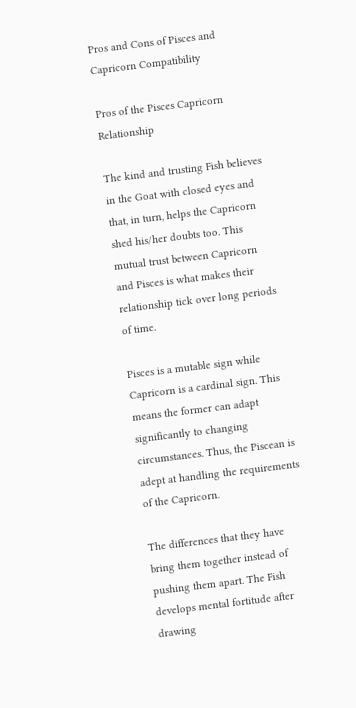Pros and Cons of Pisces and Capricorn Compatibility

Pros of the Pisces Capricorn Relationship

The kind and trusting Fish believes in the Goat with closed eyes and that, in turn, helps the Capricorn shed his/her doubts too. This mutual trust between Capricorn and Pisces is what makes their relationship tick over long periods of time.

Pisces is a mutable sign while Capricorn is a cardinal sign. This means the former can adapt significantly to changing circumstances. Thus, the Piscean is adept at handling the requirements of the Capricorn.

The differences that they have bring them together instead of pushing them apart. The Fish develops mental fortitude after drawing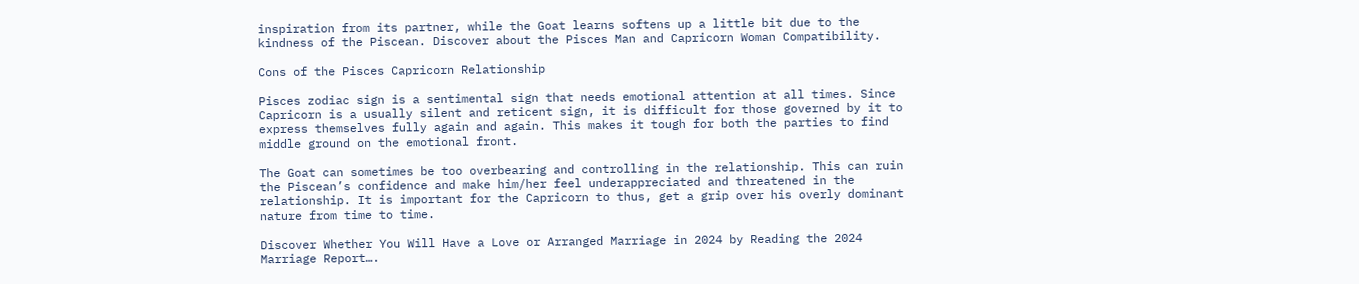inspiration from its partner, while the Goat learns softens up a little bit due to the kindness of the Piscean. Discover about the Pisces Man and Capricorn Woman Compatibility.

Cons of the Pisces Capricorn Relationship

Pisces zodiac sign is a sentimental sign that needs emotional attention at all times. Since Capricorn is a usually silent and reticent sign, it is difficult for those governed by it to express themselves fully again and again. This makes it tough for both the parties to find middle ground on the emotional front.

The Goat can sometimes be too overbearing and controlling in the relationship. This can ruin the Piscean’s confidence and make him/her feel underappreciated and threatened in the relationship. It is important for the Capricorn to thus, get a grip over his overly dominant nature from time to time.

Discover Whether You Will Have a Love or Arranged Marriage in 2024 by Reading the 2024 Marriage Report….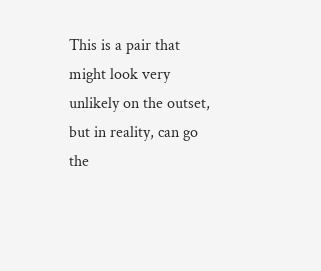This is a pair that might look very unlikely on the outset, but in reality, can go the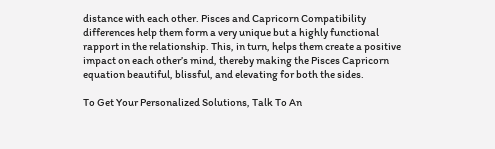distance with each other. Pisces and Capricorn Compatibility differences help them form a very unique but a highly functional rapport in the relationship. This, in turn, helps them create a positive impact on each other’s mind, thereby making the Pisces Capricorn equation beautiful, blissful, and elevating for both the sides.

To Get Your Personalized Solutions, Talk To An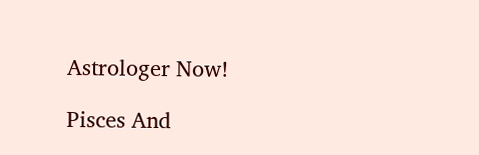Astrologer Now!

Pisces And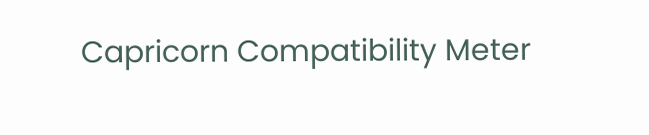Capricorn Compatibility Meter